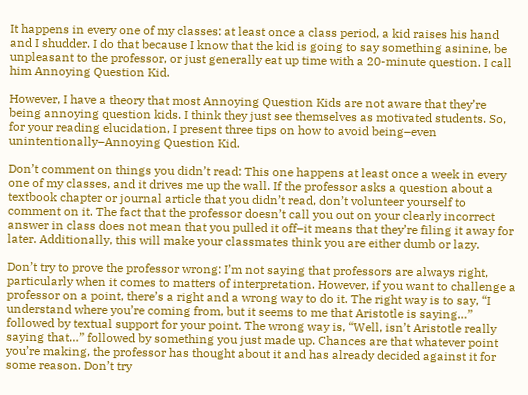It happens in every one of my classes: at least once a class period, a kid raises his hand and I shudder. I do that because I know that the kid is going to say something asinine, be unpleasant to the professor, or just generally eat up time with a 20-minute question. I call him Annoying Question Kid.

However, I have a theory that most Annoying Question Kids are not aware that they’re being annoying question kids. I think they just see themselves as motivated students. So, for your reading elucidation, I present three tips on how to avoid being–even unintentionally–Annoying Question Kid.

Don’t comment on things you didn’t read: This one happens at least once a week in every one of my classes, and it drives me up the wall. If the professor asks a question about a textbook chapter or journal article that you didn’t read, don’t volunteer yourself to comment on it. The fact that the professor doesn’t call you out on your clearly incorrect answer in class does not mean that you pulled it off–it means that they’re filing it away for later. Additionally, this will make your classmates think you are either dumb or lazy.

Don’t try to prove the professor wrong: I’m not saying that professors are always right, particularly when it comes to matters of interpretation. However, if you want to challenge a professor on a point, there’s a right and a wrong way to do it. The right way is to say, “I understand where you’re coming from, but it seems to me that Aristotle is saying…” followed by textual support for your point. The wrong way is, “Well, isn’t Aristotle really saying that…” followed by something you just made up. Chances are that whatever point you’re making, the professor has thought about it and has already decided against it for some reason. Don’t try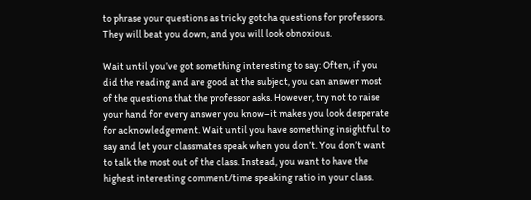to phrase your questions as tricky gotcha questions for professors. They will beat you down, and you will look obnoxious.

Wait until you’ve got something interesting to say: Often, if you did the reading and are good at the subject, you can answer most of the questions that the professor asks. However, try not to raise your hand for every answer you know–it makes you look desperate for acknowledgement. Wait until you have something insightful to say and let your classmates speak when you don’t. You don’t want to talk the most out of the class. Instead, you want to have the highest interesting comment/time speaking ratio in your class.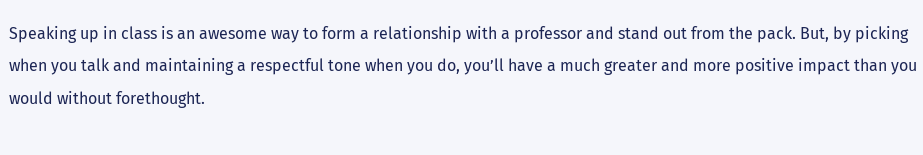Speaking up in class is an awesome way to form a relationship with a professor and stand out from the pack. But, by picking when you talk and maintaining a respectful tone when you do, you’ll have a much greater and more positive impact than you would without forethought.